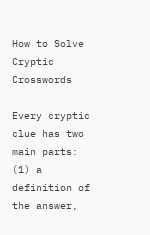How to Solve Cryptic Crosswords

Every cryptic clue has two main parts: (1) a definition of the answer,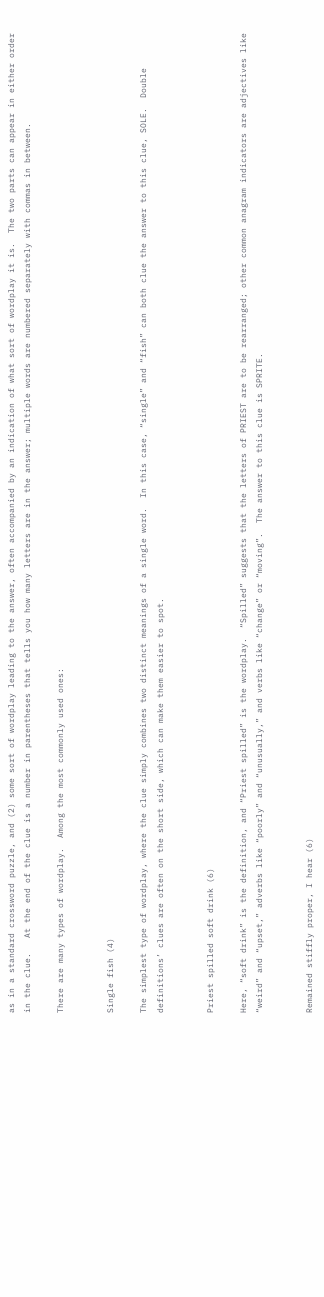as in a standard crossword puzzle, and (2) some sort of wordplay leading to the answer, often accompanied by an indication of what sort of wordplay it is.  The two parts can appear in either order in the clue.   At the end of the clue is a number in parentheses that tells you how many letters are in the answer; multiple words are numbered separately with commas in between.

There are many types of wordplay.  Among the most commonly used ones:


Single fish (4)

The simplest type of wordplay, where the clue simply combines two distinct meanings of a single word.  In this case, “single” and “fish” can both clue the answer to this clue, SOLE.  Double definitions’ clues are often on the short side, which can make them easier to spot.


Priest spilled soft drink (6)

Here, “soft drink” is the definition, and “Priest spilled” is the wordplay.  “Spilled” suggests that the letters of PRIEST are to be rearranged; other common anagram indicators are adjectives like “weird” and “upset,” adverbs like “poorly” and “unusually,” and verbs like “change” or “moving”.  The answer to this clue is SPRITE.


Remained stiffly proper, I hear (6)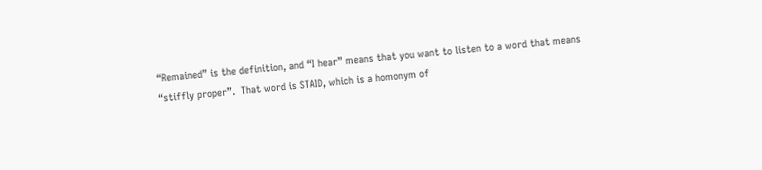“Remained” is the definition, and “I hear” means that you want to listen to a word that means “stiffly proper”.  That word is STAID, which is a homonym of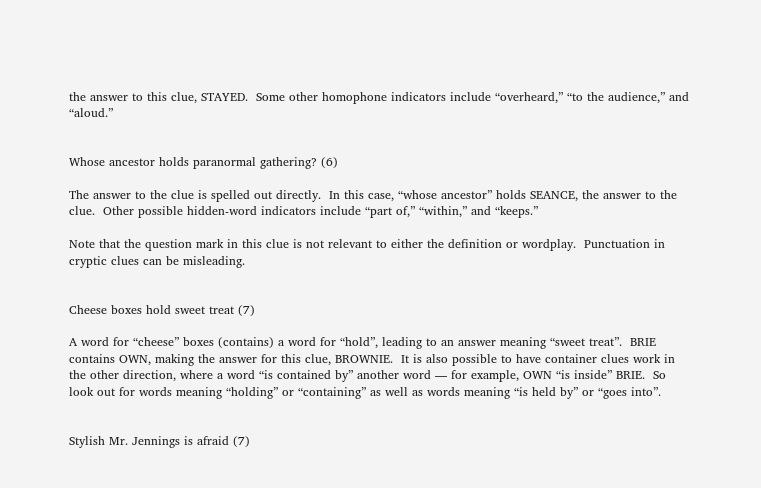the answer to this clue, STAYED.  Some other homophone indicators include “overheard,” “to the audience,” and “aloud.”


Whose ancestor holds paranormal gathering? (6)

The answer to the clue is spelled out directly.  In this case, “whose ancestor” holds SEANCE, the answer to the clue.  Other possible hidden-word indicators include “part of,” “within,” and “keeps.”

Note that the question mark in this clue is not relevant to either the definition or wordplay.  Punctuation in cryptic clues can be misleading.


Cheese boxes hold sweet treat (7)

A word for “cheese” boxes (contains) a word for “hold”, leading to an answer meaning “sweet treat”.  BRIE contains OWN, making the answer for this clue, BROWNIE.  It is also possible to have container clues work in the other direction, where a word “is contained by” another word — for example, OWN “is inside” BRIE.  So look out for words meaning “holding” or “containing” as well as words meaning “is held by” or “goes into”.


Stylish Mr. Jennings is afraid (7)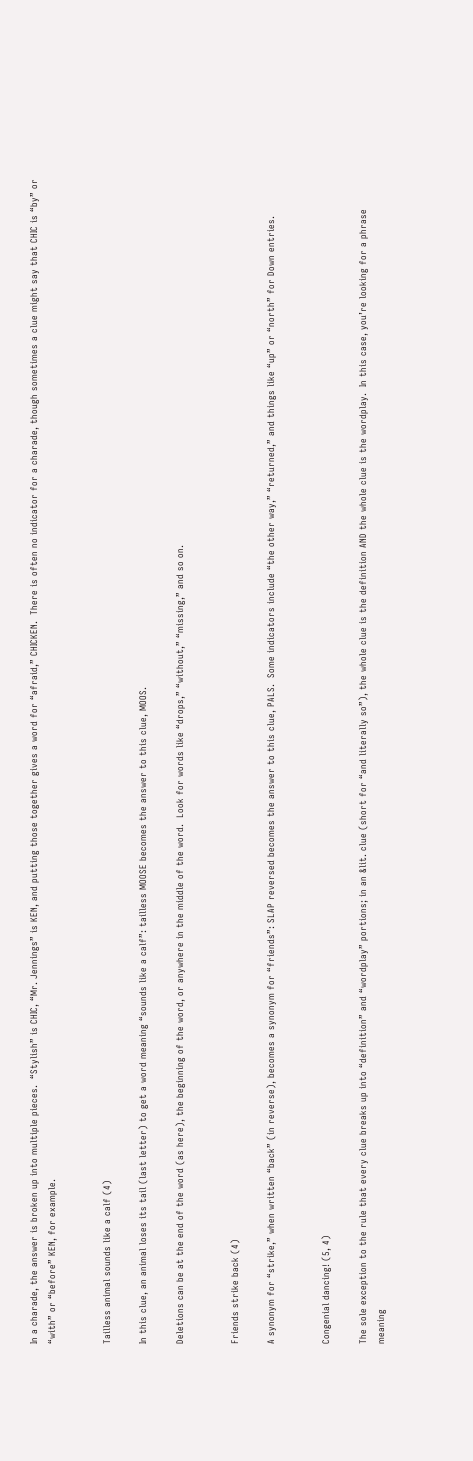In a charade, the answer is broken up into multiple pieces.  “Stylish” is CHIC, “Mr. Jennings” is KEN, and putting those together gives a word for “afraid,” CHICKEN.  There is often no indicator for a charade, though sometimes a clue might say that CHIC is “by” or “with” or “before” KEN, for example.


Tailless animal sounds like a calf (4)

In this clue, an animal loses its tail (last letter) to get a word meaning “sounds like a calf”: tailless MOOSE becomes the answer to this clue, MOOS.

Deletions can be at the end of the word (as here), the beginning of the word, or anywhere in the middle of the word.  Look for words like “drops,” “without,” “missing,” and so on.


Friends strike back (4)

A synonym for “strike,” when written “back” (in reverse), becomes a synonym for “friends”: SLAP reversed becomes the answer to this clue, PALS.  Some indicators include “the other way,” “returned,” and things like “up” or “north” for Down entries.


Congenial dancing! (5, 4)

The sole exception to the rule that every clue breaks up into “definition” and “wordplay” portions; in an &lit. clue (short for “and literally so”), the whole clue is the definition AND the whole clue is the wordplay.  In this case, you’re looking for a phrase meaning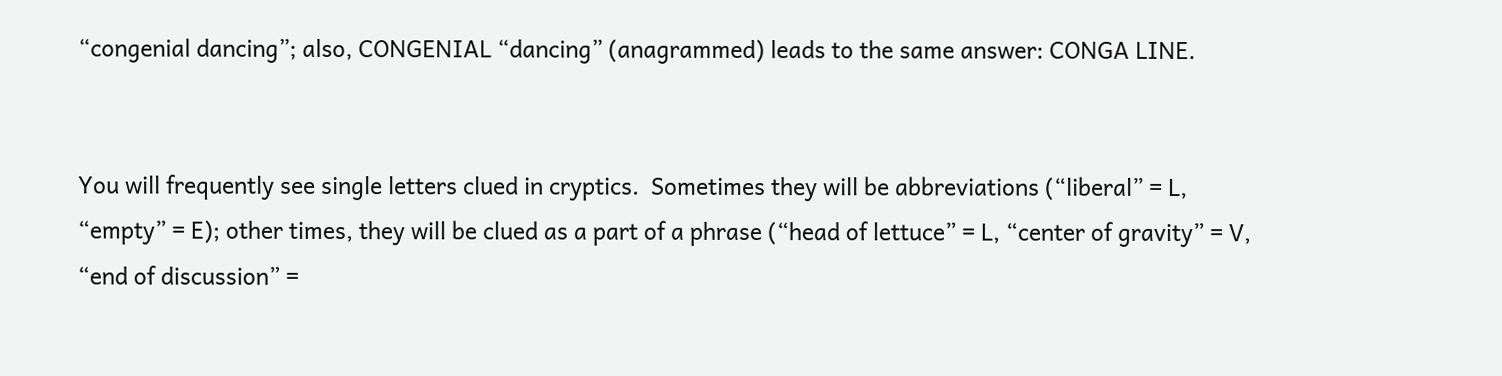“congenial dancing”; also, CONGENIAL “dancing” (anagrammed) leads to the same answer: CONGA LINE.


You will frequently see single letters clued in cryptics.  Sometimes they will be abbreviations (“liberal” = L, “empty” = E); other times, they will be clued as a part of a phrase (“head of lettuce” = L, “center of gravity” = V, “end of discussion” =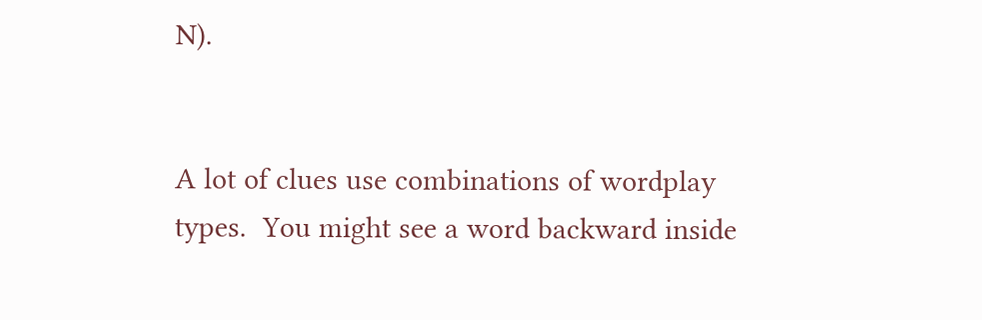N).


A lot of clues use combinations of wordplay types.  You might see a word backward inside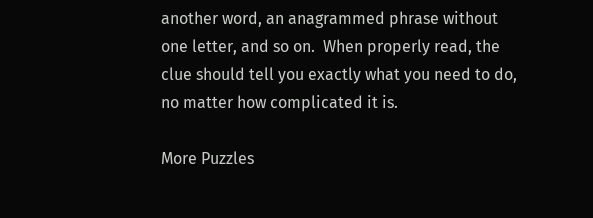another word, an anagrammed phrase without one letter, and so on.  When properly read, the clue should tell you exactly what you need to do, no matter how complicated it is.

More Puzzles